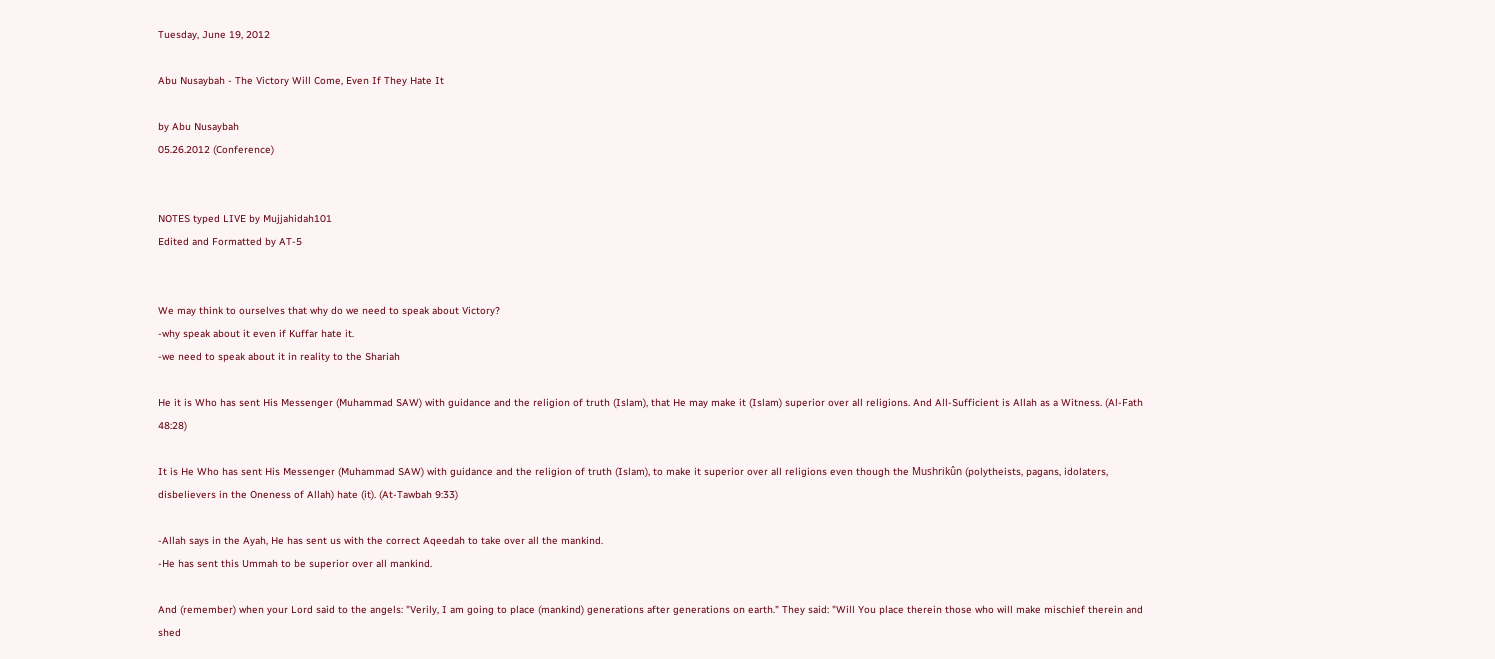Tuesday, June 19, 2012

Abu Nusaybah - The Victory Will Come, Even If They Hate It

by Abu Nusaybah
05.26.2012 (Conference)


NOTES typed LIVE by Mujjahidah101
Edited and Formatted by AT-5


We may think to ourselves that why do we need to speak about Victory?
-why speak about it even if Kuffar hate it.
-we need to speak about it in reality to the Shariah

He it is Who has sent His Messenger (Muhammad SAW) with guidance and the religion of truth (Islam), that He may make it (Islam) superior over all religions. And All-Sufficient is Allah as a Witness. (Al-Fath 48:28)

It is He Who has sent His Messenger (Muhammad SAW) with guidance and the religion of truth (Islam), to make it superior over all religions even though the Mushrikûn (polytheists, pagans, idolaters, disbelievers in the Oneness of Allah) hate (it). (At-Tawbah 9:33)

-Allah says in the Ayah, He has sent us with the correct Aqeedah to take over all the mankind.
-He has sent this Ummah to be superior over all mankind.

And (remember) when your Lord said to the angels: "Verily, I am going to place (mankind) generations after generations on earth." They said: "Will You place therein those who will make mischief therein and shed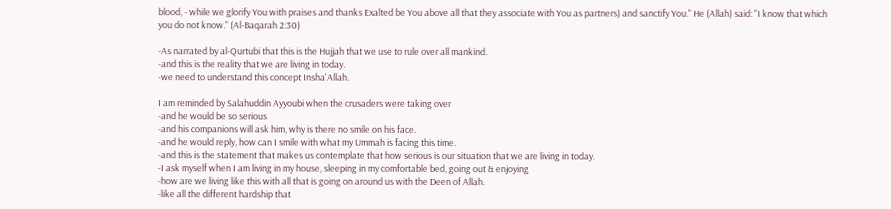blood, - while we glorify You with praises and thanks Exalted be You above all that they associate with You as partners) and sanctify You." He (Allah) said: "I know that which you do not know." (Al-Baqarah 2:30)

-As narrated by al-Qurtubi that this is the Hujjah that we use to rule over all mankind.
-and this is the reality that we are living in today.
-we need to understand this concept Insha'Allah.

I am reminded by Salahuddin Ayyoubi when the crusaders were taking over
-and he would be so serious
-and his companions will ask him, why is there no smile on his face.
-and he would reply, how can I smile with what my Ummah is facing this time.
-and this is the statement that makes us contemplate that how serious is our situation that we are living in today.
-I ask myself when I am living in my house, sleeping in my comfortable bed, going out & enjoying
-how are we living like this with all that is going on around us with the Deen of Allah.
-like all the different hardship that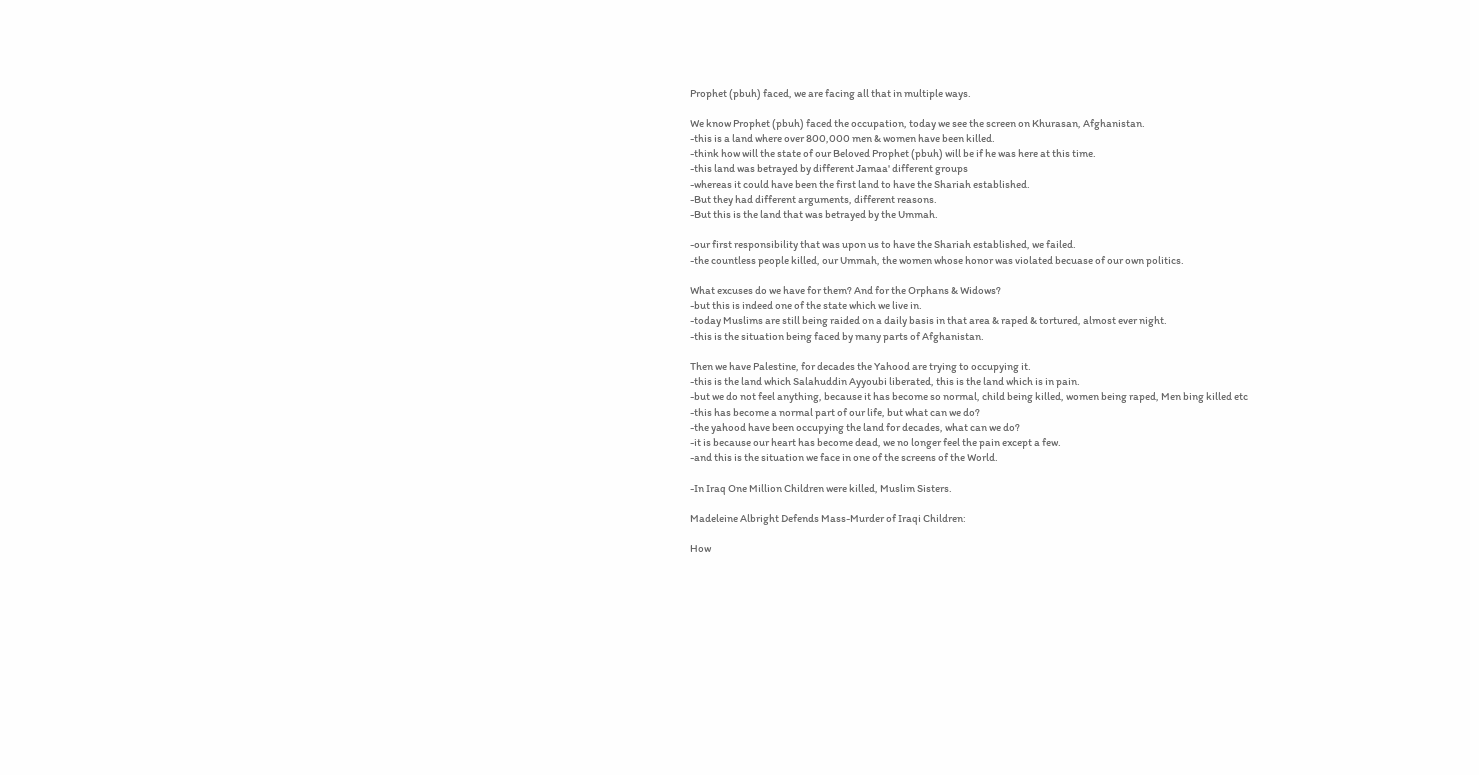Prophet (pbuh) faced, we are facing all that in multiple ways.

We know Prophet (pbuh) faced the occupation, today we see the screen on Khurasan, Afghanistan.
-this is a land where over 800,000 men & women have been killed.
-think how will the state of our Beloved Prophet (pbuh) will be if he was here at this time.
-this land was betrayed by different Jamaa' different groups
-whereas it could have been the first land to have the Shariah established.
-But they had different arguments, different reasons.
-But this is the land that was betrayed by the Ummah.

-our first responsibility that was upon us to have the Shariah established, we failed.
-the countless people killed, our Ummah, the women whose honor was violated becuase of our own politics.

What excuses do we have for them? And for the Orphans & Widows?
-but this is indeed one of the state which we live in.
-today Muslims are still being raided on a daily basis in that area & raped & tortured, almost ever night.
-this is the situation being faced by many parts of Afghanistan.

Then we have Palestine, for decades the Yahood are trying to occupying it.
-this is the land which Salahuddin Ayyoubi liberated, this is the land which is in pain.
-but we do not feel anything, because it has become so normal, child being killed, women being raped, Men bing killed etc
-this has become a normal part of our life, but what can we do?
-the yahood have been occupying the land for decades, what can we do?
-it is because our heart has become dead, we no longer feel the pain except a few.
-and this is the situation we face in one of the screens of the World.

-In Iraq One Million Children were killed, Muslim Sisters.

Madeleine Albright Defends Mass-Murder of Iraqi Children:

How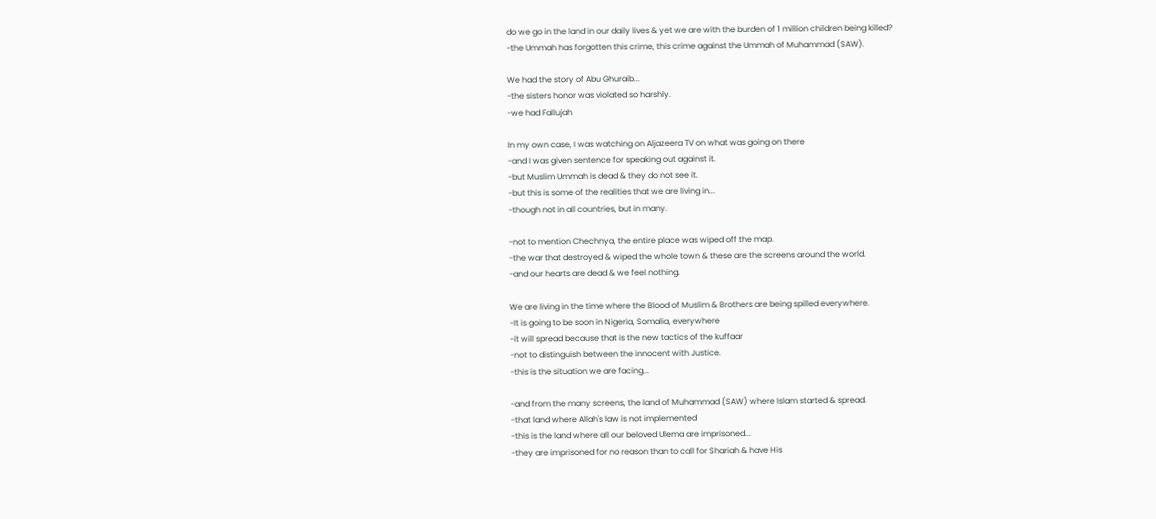do we go in the land in our daily lives & yet we are with the burden of 1 million children being killed?
-the Ummah has forgotten this crime, this crime against the Ummah of Muhammad (SAW).

We had the story of Abu Ghuraib...
-the sisters honor was violated so harshly.
-we had Fallujah

In my own case, I was watching on Aljazeera TV on what was going on there
-and I was given sentence for speaking out against it.
-but Muslim Ummah is dead & they do not see it.
-but this is some of the realities that we are living in...
-though not in all countries, but in many.

-not to mention Chechnya, the entire place was wiped off the map.
-the war that destroyed & wiped the whole town & these are the screens around the world.
-and our hearts are dead & we feel nothing.

We are living in the time where the Blood of Muslim & Brothers are being spilled everywhere.
-It is going to be soon in Nigeria, Somalia, everywhere
-it will spread because that is the new tactics of the kuffaar
-not to distinguish between the innocent with Justice.
-this is the situation we are facing...

-and from the many screens, the land of Muhammad (SAW) where Islam started & spread.
-that land where Allah's law is not implemented
-this is the land where all our beloved Ulema are imprisoned...
-they are imprisoned for no reason than to call for Shariah & have His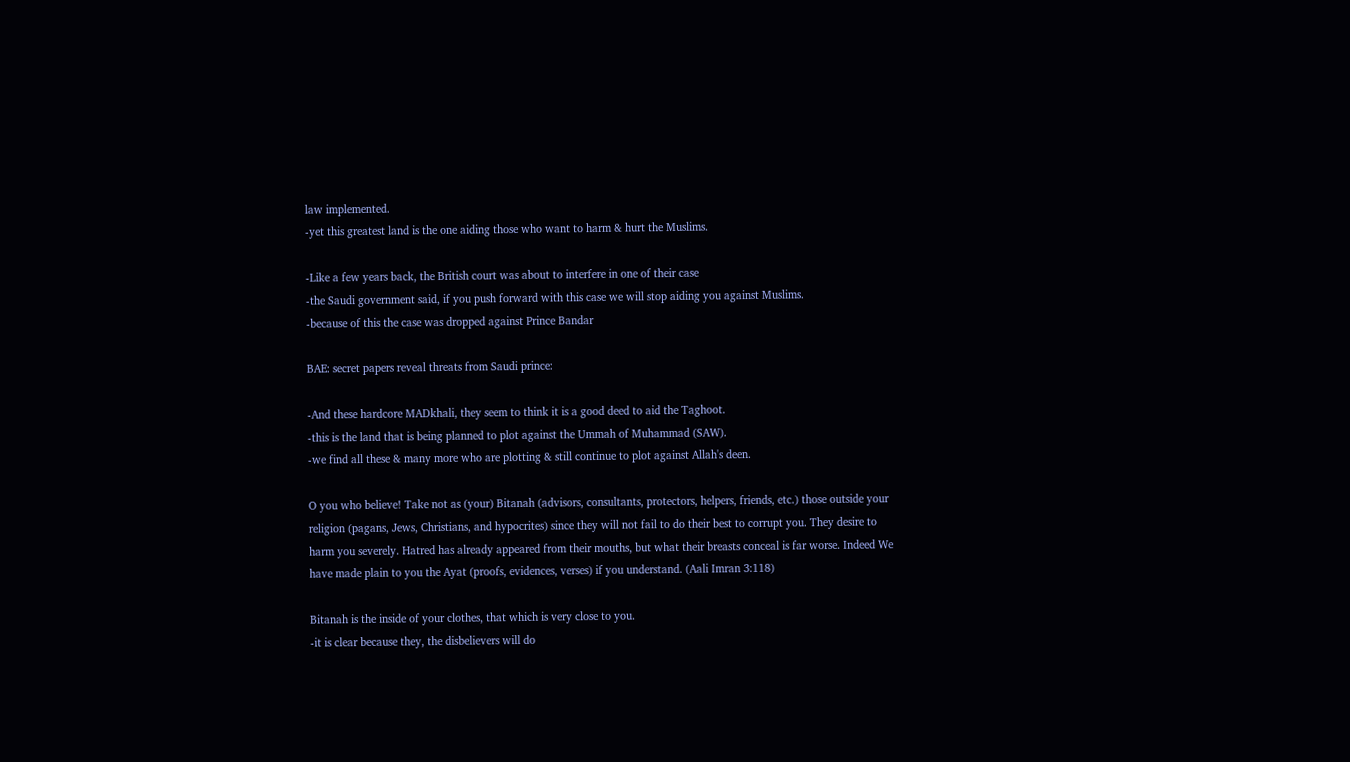law implemented.
-yet this greatest land is the one aiding those who want to harm & hurt the Muslims.

-Like a few years back, the British court was about to interfere in one of their case
-the Saudi government said, if you push forward with this case we will stop aiding you against Muslims.
-because of this the case was dropped against Prince Bandar

BAE: secret papers reveal threats from Saudi prince:

-And these hardcore MADkhali, they seem to think it is a good deed to aid the Taghoot.
-this is the land that is being planned to plot against the Ummah of Muhammad (SAW).
-we find all these & many more who are plotting & still continue to plot against Allah's deen.

O you who believe! Take not as (your) Bitanah (advisors, consultants, protectors, helpers, friends, etc.) those outside your religion (pagans, Jews, Christians, and hypocrites) since they will not fail to do their best to corrupt you. They desire to harm you severely. Hatred has already appeared from their mouths, but what their breasts conceal is far worse. Indeed We have made plain to you the Ayat (proofs, evidences, verses) if you understand. (Aali Imran 3:118)

Bitanah is the inside of your clothes, that which is very close to you.
-it is clear because they, the disbelievers will do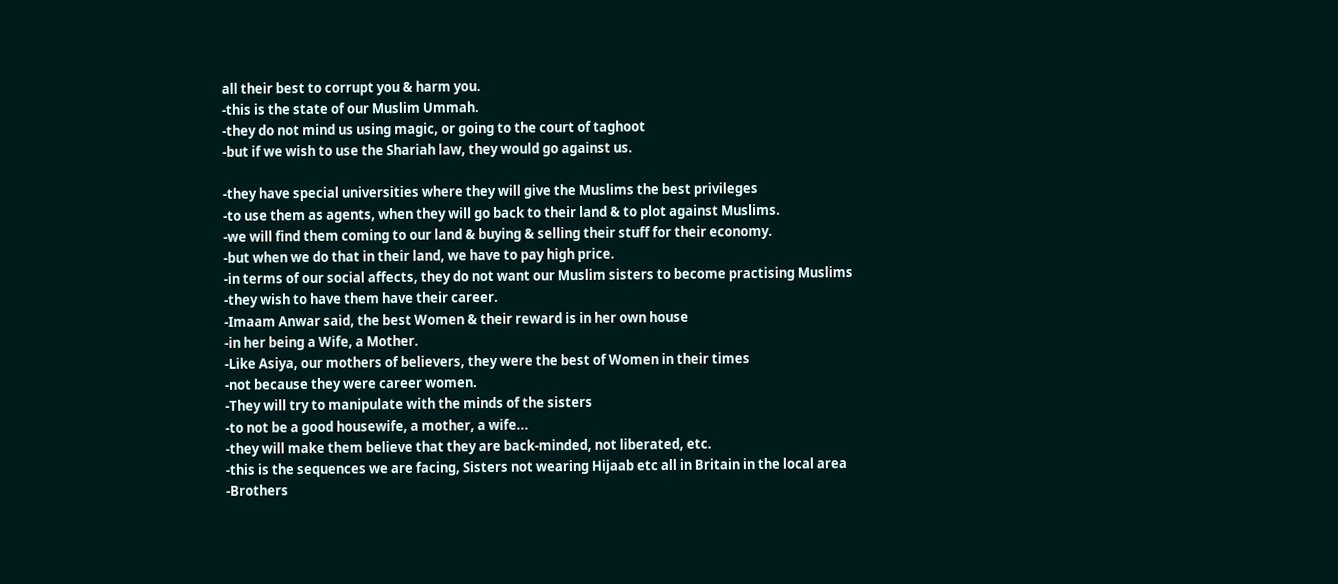all their best to corrupt you & harm you.
-this is the state of our Muslim Ummah.
-they do not mind us using magic, or going to the court of taghoot
-but if we wish to use the Shariah law, they would go against us.

-they have special universities where they will give the Muslims the best privileges
-to use them as agents, when they will go back to their land & to plot against Muslims.
-we will find them coming to our land & buying & selling their stuff for their economy.
-but when we do that in their land, we have to pay high price.
-in terms of our social affects, they do not want our Muslim sisters to become practising Muslims
-they wish to have them have their career.
-Imaam Anwar said, the best Women & their reward is in her own house
-in her being a Wife, a Mother.
-Like Asiya, our mothers of believers, they were the best of Women in their times
-not because they were career women.
-They will try to manipulate with the minds of the sisters
-to not be a good housewife, a mother, a wife...
-they will make them believe that they are back-minded, not liberated, etc.
-this is the sequences we are facing, Sisters not wearing Hijaab etc all in Britain in the local area
-Brothers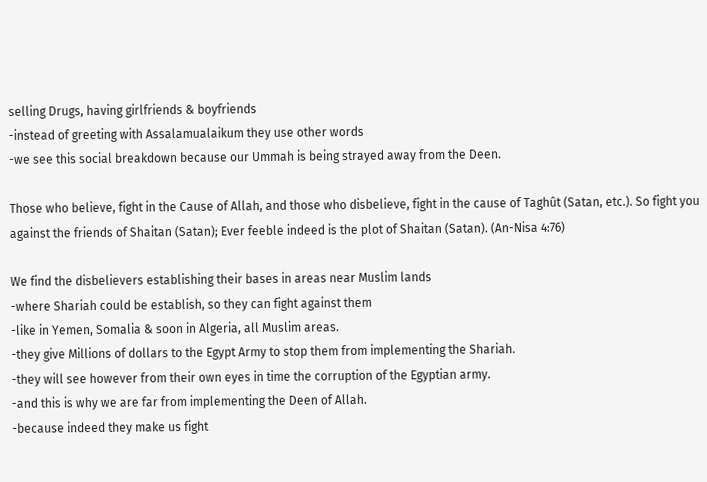selling Drugs, having girlfriends & boyfriends
-instead of greeting with Assalamualaikum they use other words
-we see this social breakdown because our Ummah is being strayed away from the Deen.

Those who believe, fight in the Cause of Allah, and those who disbelieve, fight in the cause of Taghût (Satan, etc.). So fight you against the friends of Shaitan (Satan); Ever feeble indeed is the plot of Shaitan (Satan). (An-Nisa 4:76)

We find the disbelievers establishing their bases in areas near Muslim lands
-where Shariah could be establish, so they can fight against them
-like in Yemen, Somalia & soon in Algeria, all Muslim areas.
-they give Millions of dollars to the Egypt Army to stop them from implementing the Shariah.
-they will see however from their own eyes in time the corruption of the Egyptian army.
-and this is why we are far from implementing the Deen of Allah.
-because indeed they make us fight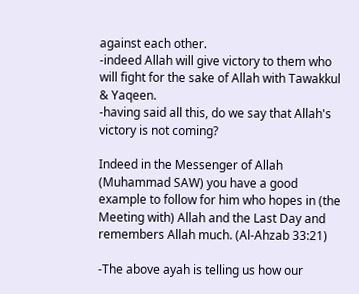against each other.
-indeed Allah will give victory to them who will fight for the sake of Allah with Tawakkul & Yaqeen.
-having said all this, do we say that Allah's victory is not coming?

Indeed in the Messenger of Allah (Muhammad SAW) you have a good example to follow for him who hopes in (the Meeting with) Allah and the Last Day and remembers Allah much. (Al-Ahzab 33:21)

-The above ayah is telling us how our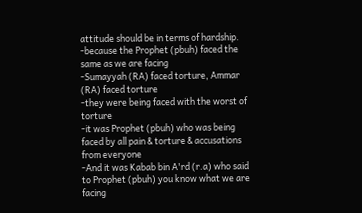attitude should be in terms of hardship.
-because the Prophet (pbuh) faced the same as we are facing
-Sumayyah (RA) faced torture, Ammar (RA) faced torture
-they were being faced with the worst of torture
-it was Prophet (pbuh) who was being faced by all pain & torture & accusations from everyone
-And it was Kabab bin A'rd (r.a) who said to Prophet (pbuh) you know what we are facing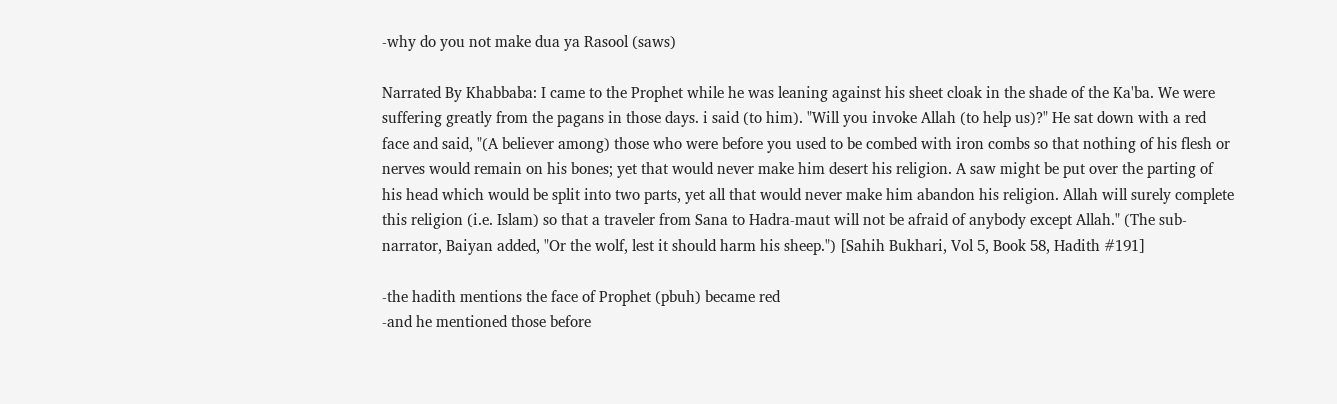-why do you not make dua ya Rasool (saws)

Narrated By Khabbaba: I came to the Prophet while he was leaning against his sheet cloak in the shade of the Ka'ba. We were suffering greatly from the pagans in those days. i said (to him). "Will you invoke Allah (to help us)?" He sat down with a red face and said, "(A believer among) those who were before you used to be combed with iron combs so that nothing of his flesh or nerves would remain on his bones; yet that would never make him desert his religion. A saw might be put over the parting of his head which would be split into two parts, yet all that would never make him abandon his religion. Allah will surely complete this religion (i.e. Islam) so that a traveler from Sana to Hadra-maut will not be afraid of anybody except Allah." (The sub-narrator, Baiyan added, "Or the wolf, lest it should harm his sheep.") [Sahih Bukhari, Vol 5, Book 58, Hadith #191]

-the hadith mentions the face of Prophet (pbuh) became red
-and he mentioned those before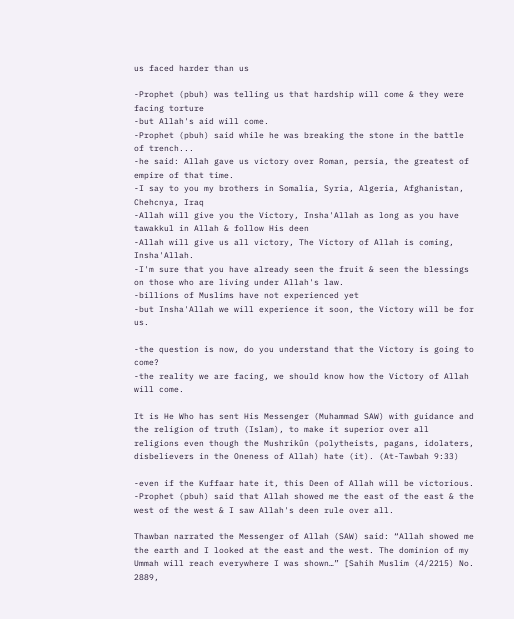us faced harder than us

-Prophet (pbuh) was telling us that hardship will come & they were facing torture
-but Allah's aid will come.
-Prophet (pbuh) said while he was breaking the stone in the battle of trench...
-he said: Allah gave us victory over Roman, persia, the greatest of empire of that time.
-I say to you my brothers in Somalia, Syria, Algeria, Afghanistan, Chehcnya, Iraq
-Allah will give you the Victory, Insha'Allah as long as you have tawakkul in Allah & follow His deen
-Allah will give us all victory, The Victory of Allah is coming, Insha'Allah.
-I'm sure that you have already seen the fruit & seen the blessings on those who are living under Allah's law.
-billions of Muslims have not experienced yet
-but Insha'Allah we will experience it soon, the Victory will be for us.

-the question is now, do you understand that the Victory is going to come?
-the reality we are facing, we should know how the Victory of Allah will come.

It is He Who has sent His Messenger (Muhammad SAW) with guidance and the religion of truth (Islam), to make it superior over all religions even though the Mushrikûn (polytheists, pagans, idolaters, disbelievers in the Oneness of Allah) hate (it). (At-Tawbah 9:33)

-even if the Kuffaar hate it, this Deen of Allah will be victorious.
-Prophet (pbuh) said that Allah showed me the east of the east & the west of the west & I saw Allah's deen rule over all.

Thawban narrated the Messenger of Allah (SAW) said: “Allah showed me the earth and I looked at the east and the west. The dominion of my Ummah will reach everywhere I was shown…” [Sahih Muslim (4/2215) No. 2889,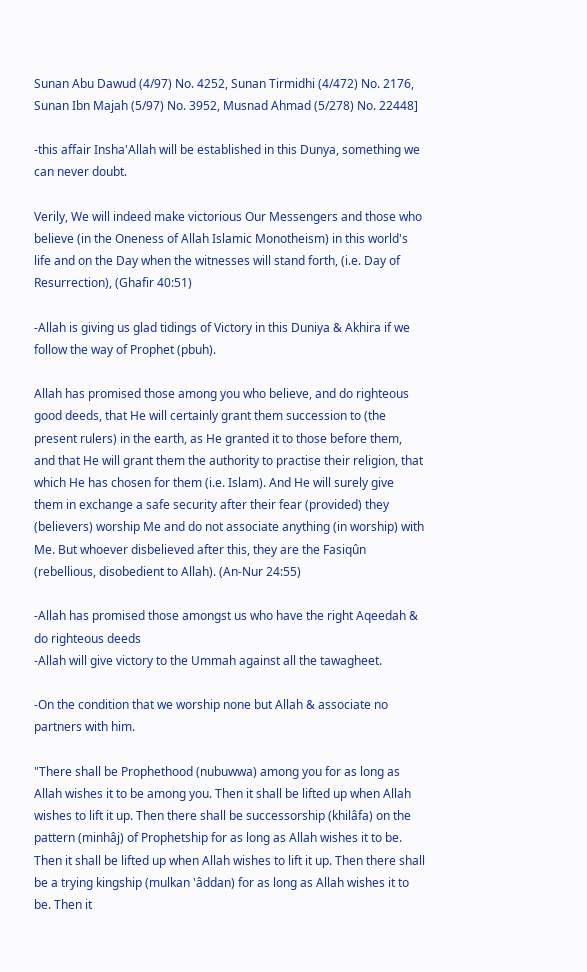Sunan Abu Dawud (4/97) No. 4252, Sunan Tirmidhi (4/472) No. 2176, Sunan Ibn Majah (5/97) No. 3952, Musnad Ahmad (5/278) No. 22448]

-this affair Insha'Allah will be established in this Dunya, something we can never doubt.

Verily, We will indeed make victorious Our Messengers and those who believe (in the Oneness of Allah Islamic Monotheism) in this world's life and on the Day when the witnesses will stand forth, (i.e. Day of Resurrection), (Ghafir 40:51)

-Allah is giving us glad tidings of Victory in this Duniya & Akhira if we follow the way of Prophet (pbuh).

Allah has promised those among you who believe, and do righteous good deeds, that He will certainly grant them succession to (the present rulers) in the earth, as He granted it to those before them, and that He will grant them the authority to practise their religion, that which He has chosen for them (i.e. Islam). And He will surely give them in exchange a safe security after their fear (provided) they (believers) worship Me and do not associate anything (in worship) with Me. But whoever disbelieved after this, they are the Fasiqûn (rebellious, disobedient to Allah). (An-Nur 24:55)

-Allah has promised those amongst us who have the right Aqeedah & do righteous deeds
-Allah will give victory to the Ummah against all the tawagheet.

-On the condition that we worship none but Allah & associate no partners with him.

"There shall be Prophethood (nubuwwa) among you for as long as Allah wishes it to be among you. Then it shall be lifted up when Allah wishes to lift it up. Then there shall be successorship (khilâfa) on the pattern (minhâj) of Prophetship for as long as Allah wishes it to be. Then it shall be lifted up when Allah wishes to lift it up. Then there shall be a trying kingship (mulkan 'âddan) for as long as Allah wishes it to be. Then it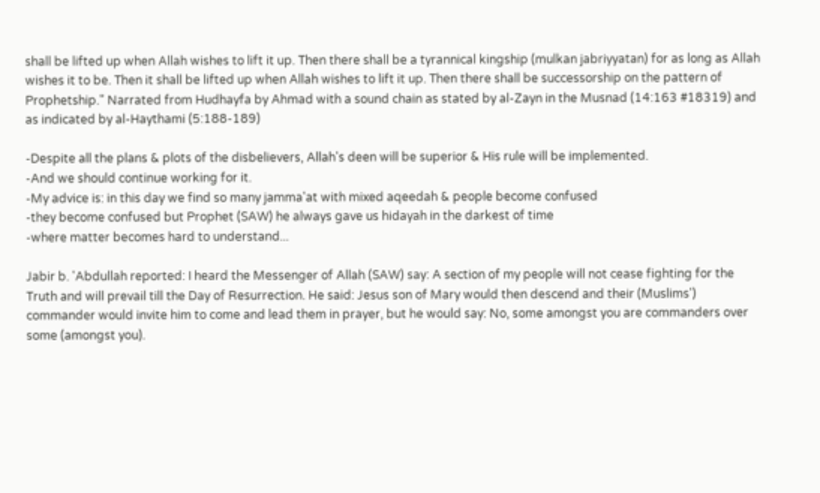shall be lifted up when Allah wishes to lift it up. Then there shall be a tyrannical kingship (mulkan jabriyyatan) for as long as Allah wishes it to be. Then it shall be lifted up when Allah wishes to lift it up. Then there shall be successorship on the pattern of Prophetship." Narrated from Hudhayfa by Ahmad with a sound chain as stated by al-Zayn in the Musnad (14:163 #18319) and as indicated by al-Haythami (5:188-189)

-Despite all the plans & plots of the disbelievers, Allah's deen will be superior & His rule will be implemented.
-And we should continue working for it.
-My advice is: in this day we find so many jamma'at with mixed aqeedah & people become confused
-they become confused but Prophet (SAW) he always gave us hidayah in the darkest of time
-where matter becomes hard to understand...

Jabir b. 'Abdullah reported: I heard the Messenger of Allah (SAW) say: A section of my people will not cease fighting for the Truth and will prevail till the Day of Resurrection. He said: Jesus son of Mary would then descend and their (Muslims') commander would invite him to come and lead them in prayer, but he would say: No, some amongst you are commanders over some (amongst you).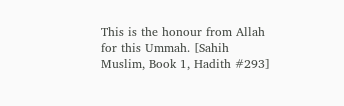This is the honour from Allah for this Ummah. [Sahih Muslim, Book 1, Hadith #293]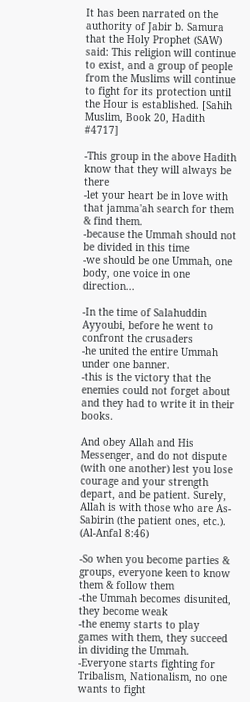It has been narrated on the authority of Jabir b. Samura that the Holy Prophet (SAW) said: This religion will continue to exist, and a group of people from the Muslims will continue to fight for its protection until the Hour is established. [Sahih Muslim, Book 20, Hadith #4717]

-This group in the above Hadith know that they will always be there
-let your heart be in love with that jamma'ah search for them & find them.
-because the Ummah should not be divided in this time
-we should be one Ummah, one body, one voice in one direction...

-In the time of Salahuddin Ayyoubi, before he went to confront the crusaders
-he united the entire Ummah under one banner.
-this is the victory that the enemies could not forget about and they had to write it in their books.

And obey Allah and His Messenger, and do not dispute (with one another) lest you lose courage and your strength depart, and be patient. Surely, Allah is with those who are As-Sabirin (the patient ones, etc.). (Al-Anfal 8:46)

-So when you become parties & groups, everyone keen to know them & follow them
-the Ummah becomes disunited, they become weak
-the enemy starts to play games with them, they succeed in dividing the Ummah.
-Everyone starts fighting for Tribalism, Nationalism, no one wants to fight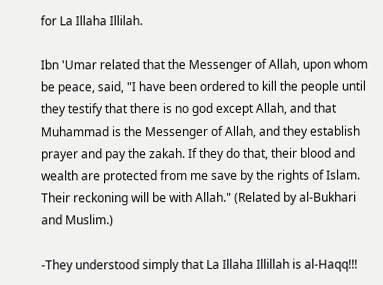for La Illaha Illilah.

Ibn 'Umar related that the Messenger of Allah, upon whom be peace, said, "I have been ordered to kill the people until they testify that there is no god except Allah, and that Muhammad is the Messenger of Allah, and they establish prayer and pay the zakah. If they do that, their blood and wealth are protected from me save by the rights of Islam. Their reckoning will be with Allah." (Related by al-Bukhari and Muslim.)

-They understood simply that La Illaha Illillah is al-Haqq!!!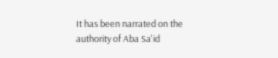It has been narrated on the authority of Aba Sa'id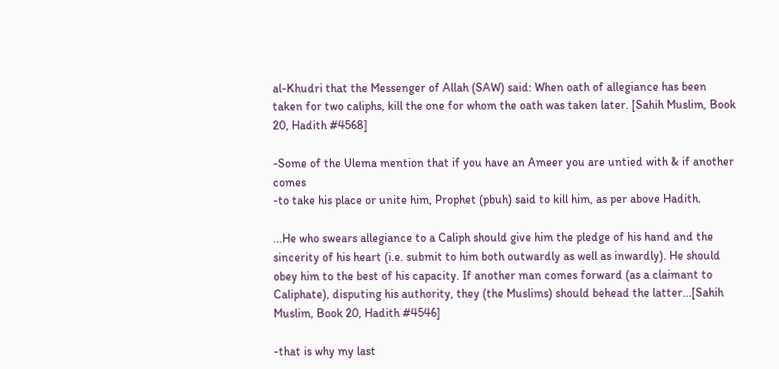al-Khudri that the Messenger of Allah (SAW) said: When oath of allegiance has been taken for two caliphs, kill the one for whom the oath was taken later. [Sahih Muslim, Book 20, Hadith #4568]

-Some of the Ulema mention that if you have an Ameer you are untied with & if another comes
-to take his place or unite him, Prophet (pbuh) said to kill him, as per above Hadith.

...He who swears allegiance to a Caliph should give him the pledge of his hand and the sincerity of his heart (i.e. submit to him both outwardly as well as inwardly). He should obey him to the best of his capacity. If another man comes forward (as a claimant to Caliphate), disputing his authority, they (the Muslims) should behead the latter...[Sahih Muslim, Book 20, Hadith #4546]

-that is why my last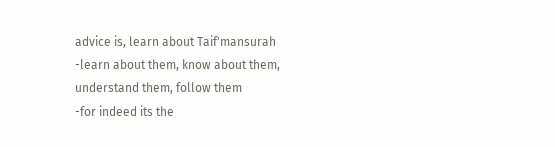advice is, learn about Taif'mansurah
-learn about them, know about them, understand them, follow them
-for indeed its the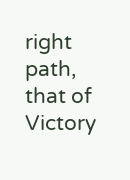right path, that of Victory